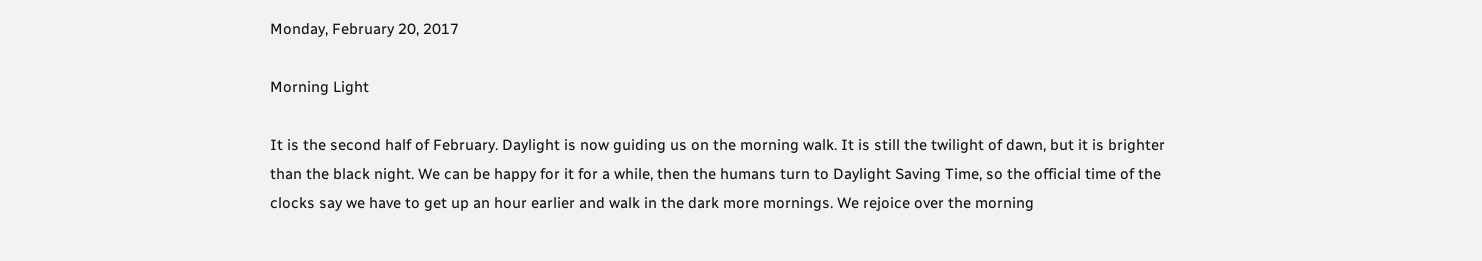Monday, February 20, 2017

Morning Light

It is the second half of February. Daylight is now guiding us on the morning walk. It is still the twilight of dawn, but it is brighter than the black night. We can be happy for it for a while, then the humans turn to Daylight Saving Time, so the official time of the clocks say we have to get up an hour earlier and walk in the dark more mornings. We rejoice over the morning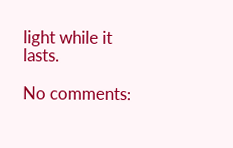light while it lasts.

No comments: